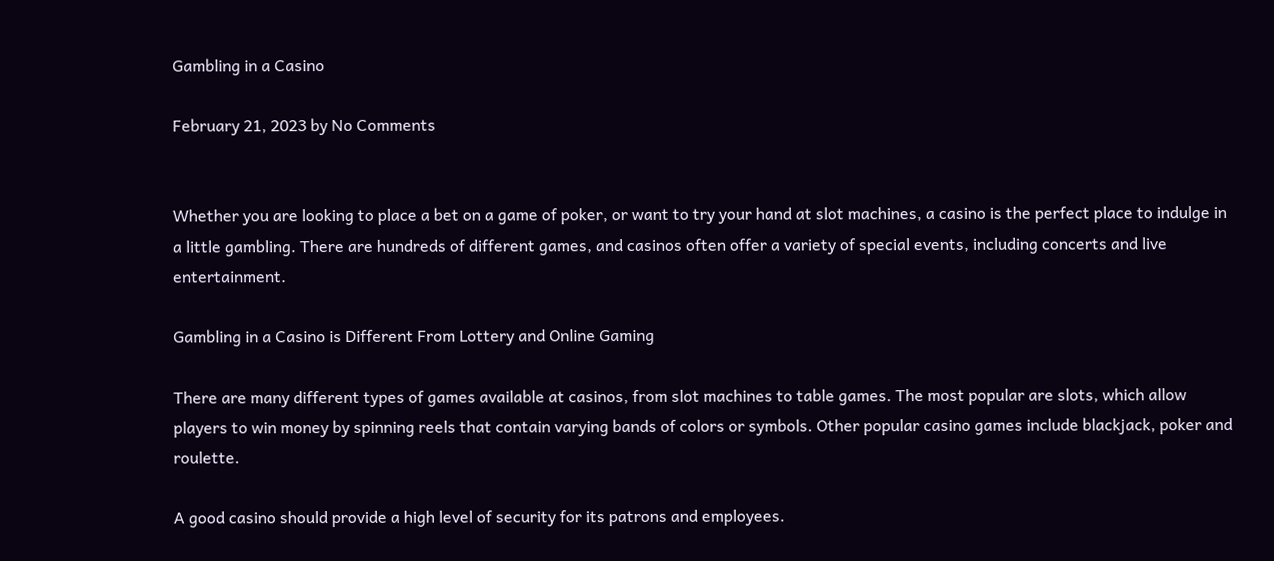Gambling in a Casino

February 21, 2023 by No Comments


Whether you are looking to place a bet on a game of poker, or want to try your hand at slot machines, a casino is the perfect place to indulge in a little gambling. There are hundreds of different games, and casinos often offer a variety of special events, including concerts and live entertainment.

Gambling in a Casino is Different From Lottery and Online Gaming

There are many different types of games available at casinos, from slot machines to table games. The most popular are slots, which allow players to win money by spinning reels that contain varying bands of colors or symbols. Other popular casino games include blackjack, poker and roulette.

A good casino should provide a high level of security for its patrons and employees.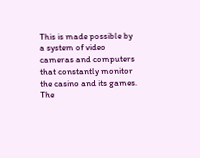This is made possible by a system of video cameras and computers that constantly monitor the casino and its games. The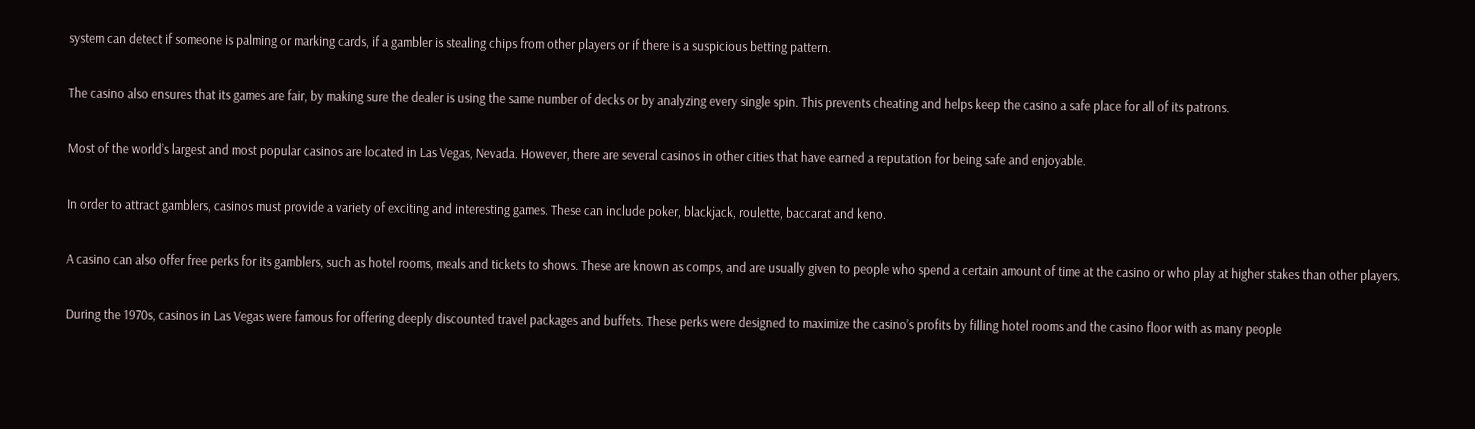system can detect if someone is palming or marking cards, if a gambler is stealing chips from other players or if there is a suspicious betting pattern.

The casino also ensures that its games are fair, by making sure the dealer is using the same number of decks or by analyzing every single spin. This prevents cheating and helps keep the casino a safe place for all of its patrons.

Most of the world’s largest and most popular casinos are located in Las Vegas, Nevada. However, there are several casinos in other cities that have earned a reputation for being safe and enjoyable.

In order to attract gamblers, casinos must provide a variety of exciting and interesting games. These can include poker, blackjack, roulette, baccarat and keno.

A casino can also offer free perks for its gamblers, such as hotel rooms, meals and tickets to shows. These are known as comps, and are usually given to people who spend a certain amount of time at the casino or who play at higher stakes than other players.

During the 1970s, casinos in Las Vegas were famous for offering deeply discounted travel packages and buffets. These perks were designed to maximize the casino’s profits by filling hotel rooms and the casino floor with as many people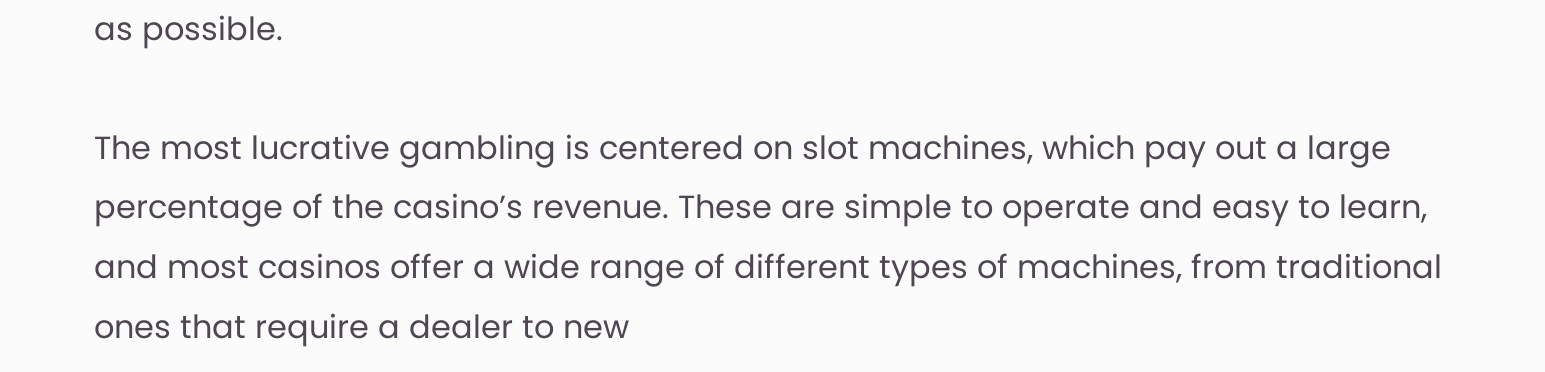as possible.

The most lucrative gambling is centered on slot machines, which pay out a large percentage of the casino’s revenue. These are simple to operate and easy to learn, and most casinos offer a wide range of different types of machines, from traditional ones that require a dealer to new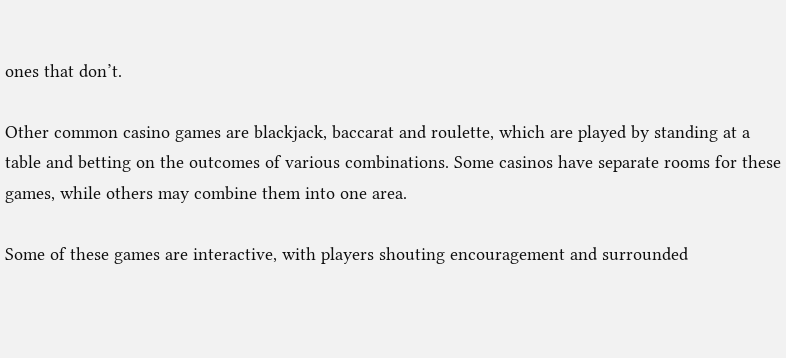ones that don’t.

Other common casino games are blackjack, baccarat and roulette, which are played by standing at a table and betting on the outcomes of various combinations. Some casinos have separate rooms for these games, while others may combine them into one area.

Some of these games are interactive, with players shouting encouragement and surrounded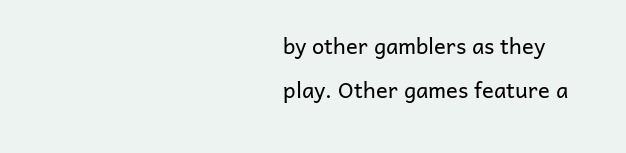by other gamblers as they play. Other games feature a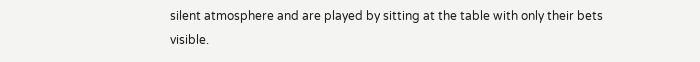silent atmosphere and are played by sitting at the table with only their bets visible.